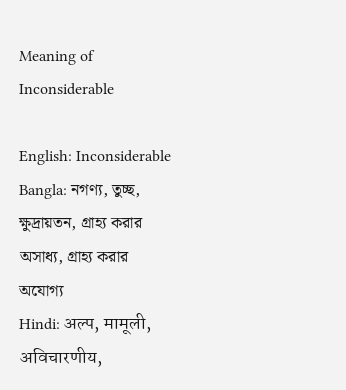Meaning of Inconsiderable

English: Inconsiderable
Bangla: নগণ্য, তুচ্ছ, ক্ষুদ্রায়তন, গ্রাহ্য করার অসাধ্য, গ্রাহ্য করার অযোগ্য
Hindi: अल्प, मामूली, अविचारणीय,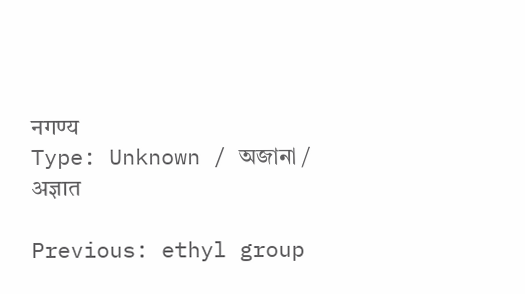नगण्य
Type: Unknown / অজানা / अज्ञात

Previous: ethyl group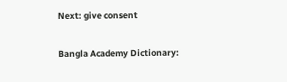Next: give consent

Bangla Academy Dictionary: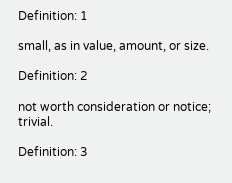Definition: 1

small, as in value, amount, or size.

Definition: 2

not worth consideration or notice; trivial.

Definition: 3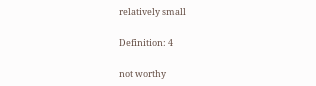relatively small

Definition: 4

not worthy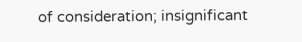of consideration; insignificant